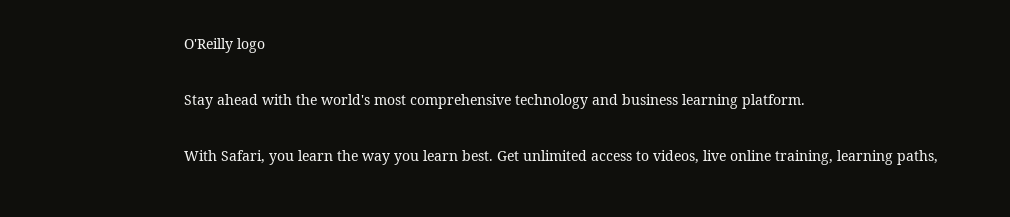O'Reilly logo

Stay ahead with the world's most comprehensive technology and business learning platform.

With Safari, you learn the way you learn best. Get unlimited access to videos, live online training, learning paths,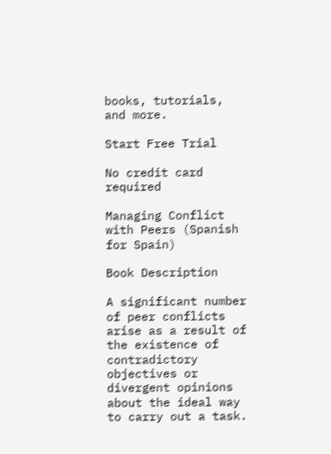books, tutorials, and more.

Start Free Trial

No credit card required

Managing Conflict with Peers (Spanish for Spain)

Book Description

A significant number of peer conflicts arise as a result of the existence of contradictory objectives or divergent opinions about the ideal way to carry out a task.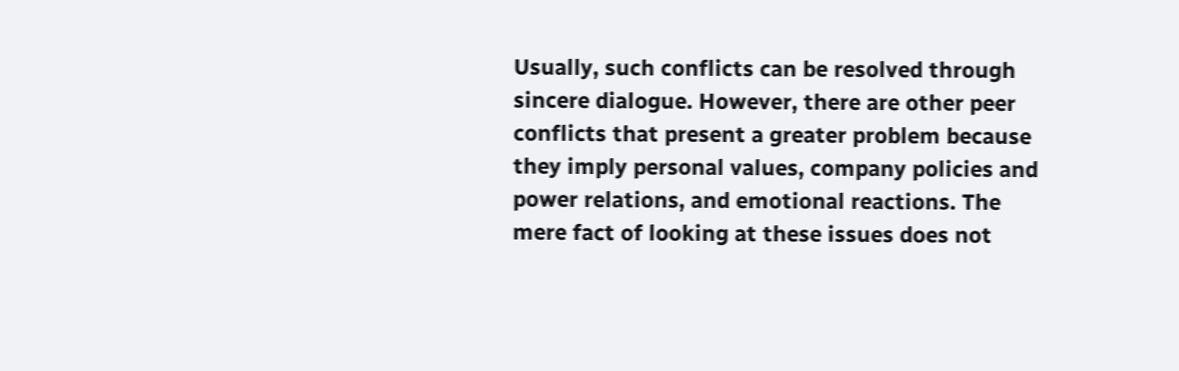Usually, such conflicts can be resolved through sincere dialogue. However, there are other peer conflicts that present a greater problem because they imply personal values, company policies and power relations, and emotional reactions. The mere fact of looking at these issues does not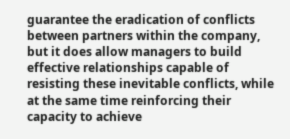guarantee the eradication of conflicts between partners within the company, but it does allow managers to build effective relationships capable of resisting these inevitable conflicts, while at the same time reinforcing their capacity to achieve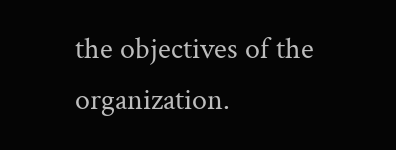the objectives of the organization.